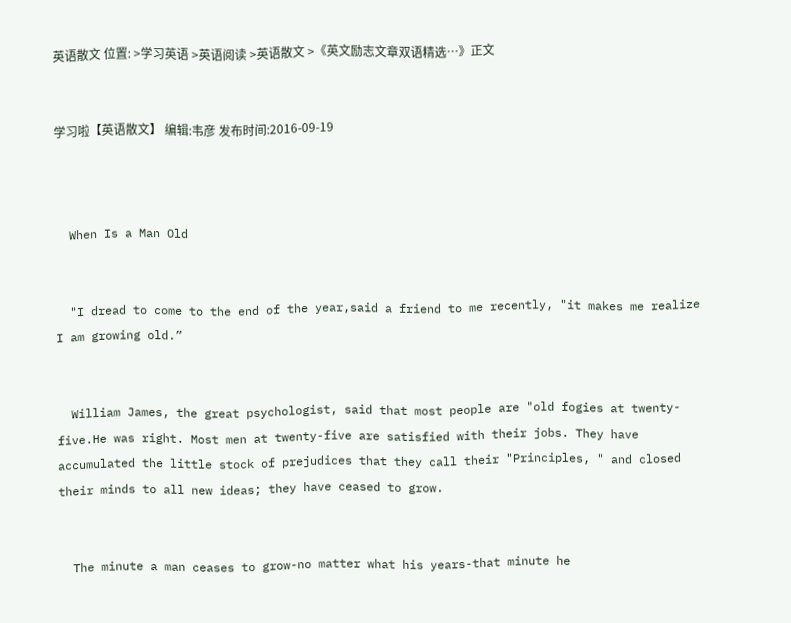英语散文 位置: >学习英语 >英语阅读 >英语散文 >《英文励志文章双语精选…》正文


学习啦【英语散文】 编辑:韦彦 发布时间:2016-09-19



  When Is a Man Old


  "I dread to come to the end of the year,said a friend to me recently, "it makes me realize I am growing old.”


  William James, the great psychologist, said that most people are "old fogies at twenty-five.He was right. Most men at twenty-five are satisfied with their jobs. They have accumulated the little stock of prejudices that they call their "Principles, " and closed their minds to all new ideas; they have ceased to grow.


  The minute a man ceases to grow-no matter what his years-that minute he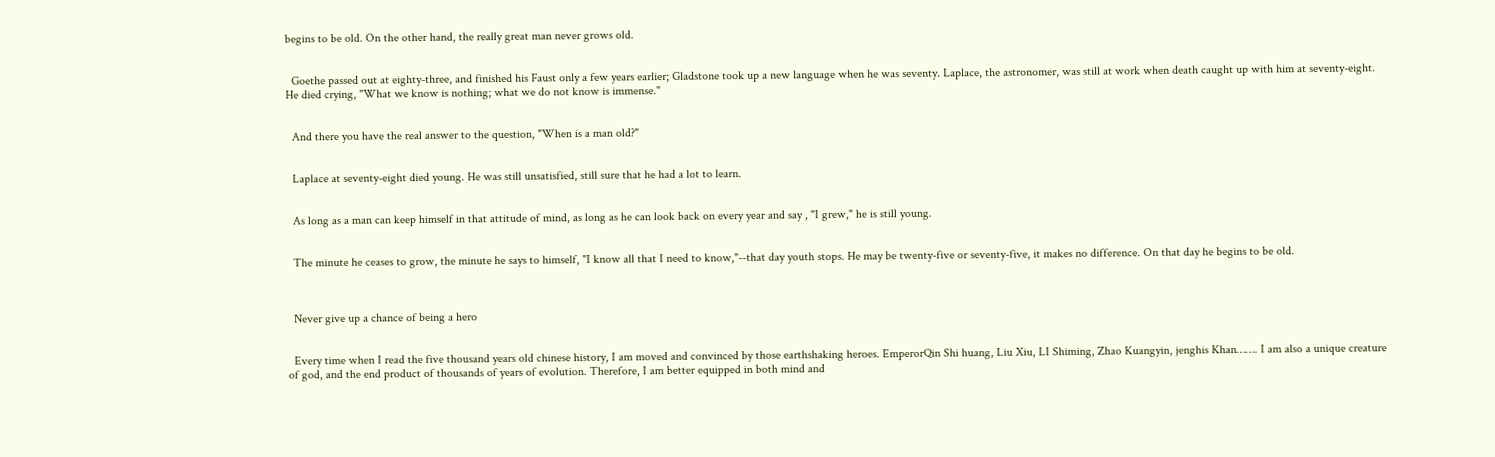begins to be old. On the other hand, the really great man never grows old.


  Goethe passed out at eighty-three, and finished his Faust only a few years earlier; Gladstone took up a new language when he was seventy. Laplace, the astronomer, was still at work when death caught up with him at seventy-eight. He died crying, "What we know is nothing; what we do not know is immense."


  And there you have the real answer to the question, "When is a man old?"


  Laplace at seventy-eight died young. He was still unsatisfied, still sure that he had a lot to learn.


  As long as a man can keep himself in that attitude of mind, as long as he can look back on every year and say , "I grew," he is still young.


  The minute he ceases to grow, the minute he says to himself, "I know all that I need to know,"--that day youth stops. He may be twenty-five or seventy-five, it makes no difference. On that day he begins to be old.



  Never give up a chance of being a hero


  Every time when I read the five thousand years old chinese history, I am moved and convinced by those earthshaking heroes. EmperorQin Shi huang, Liu Xiu, LI Shiming, Zhao Kuangyin, jenghis Khan……. I am also a unique creature of god, and the end product of thousands of years of evolution. Therefore, I am better equipped in both mind and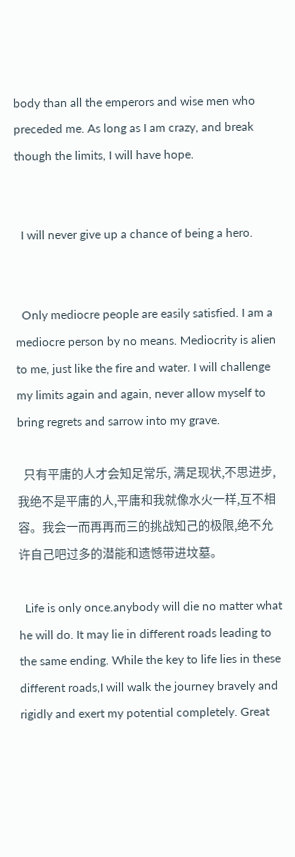body than all the emperors and wise men who preceded me. As long as I am crazy, and break though the limits, I will have hope.


  I will never give up a chance of being a hero.


  Only mediocre people are easily satisfied. I am a mediocre person by no means. Mediocrity is alien to me, just like the fire and water. I will challenge my limits again and again, never allow myself to bring regrets and sarrow into my grave.

  只有平庸的人才会知足常乐, 满足现状,不思进步,我绝不是平庸的人,平庸和我就像水火一样,互不相容。我会一而再再而三的挑战知己的极限,绝不允许自己吧过多的潜能和遗憾带进坟墓。

  Life is only once.anybody will die no matter what he will do. It may lie in different roads leading to the same ending. While the key to life lies in these different roads,I will walk the journey bravely and rigidly and exert my potential completely. Great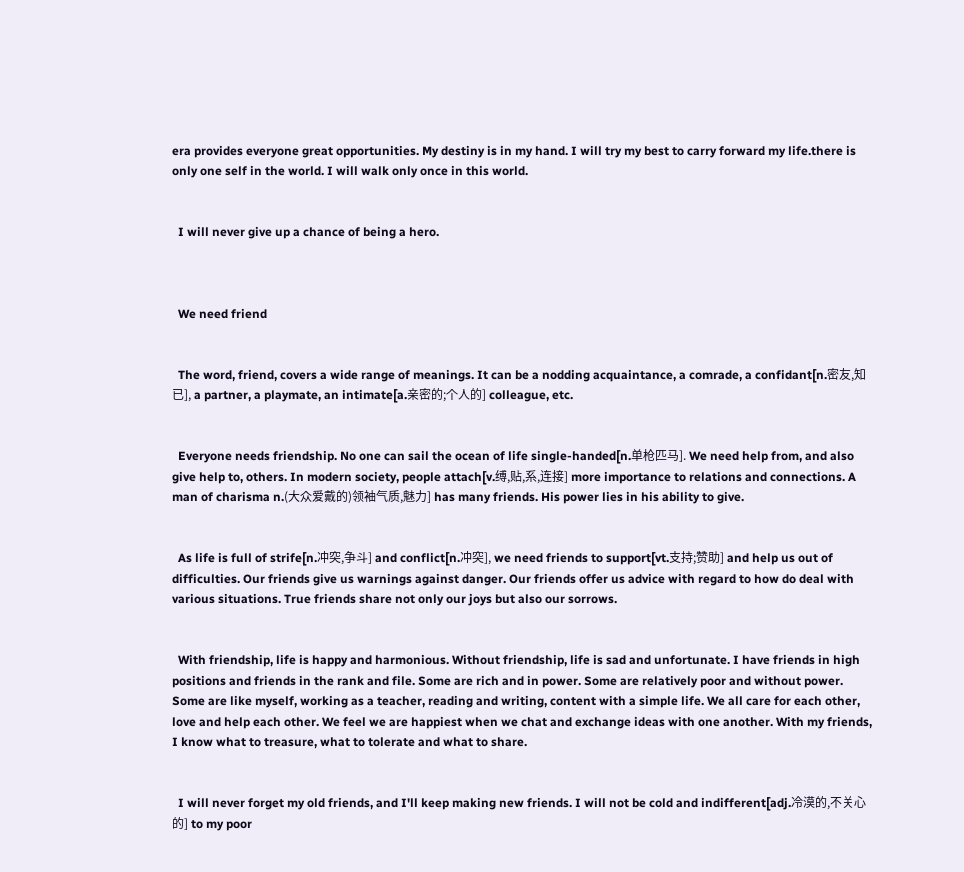era provides everyone great opportunities. My destiny is in my hand. I will try my best to carry forward my life.there is only one self in the world. I will walk only once in this world.


  I will never give up a chance of being a hero.



  We need friend


  The word, friend, covers a wide range of meanings. It can be a nodding acquaintance, a comrade, a confidant[n.密友,知已], a partner, a playmate, an intimate[a.亲密的;个人的] colleague, etc.


  Everyone needs friendship. No one can sail the ocean of life single-handed[n.单枪匹马]. We need help from, and also give help to, others. In modern society, people attach[v.缚,贴,系,连接] more importance to relations and connections. A man of charisma n.(大众爱戴的)领袖气质,魅力] has many friends. His power lies in his ability to give.


  As life is full of strife[n.冲突,争斗] and conflict[n.冲突], we need friends to support[vt.支持;赞助] and help us out of difficulties. Our friends give us warnings against danger. Our friends offer us advice with regard to how do deal with various situations. True friends share not only our joys but also our sorrows.


  With friendship, life is happy and harmonious. Without friendship, life is sad and unfortunate. I have friends in high positions and friends in the rank and file. Some are rich and in power. Some are relatively poor and without power. Some are like myself, working as a teacher, reading and writing, content with a simple life. We all care for each other, love and help each other. We feel we are happiest when we chat and exchange ideas with one another. With my friends, I know what to treasure, what to tolerate and what to share.


  I will never forget my old friends, and I'll keep making new friends. I will not be cold and indifferent[adj.冷漠的,不关心的] to my poor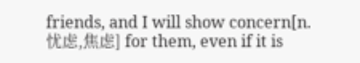friends, and I will show concern[n.忧虑,焦虑] for them, even if it is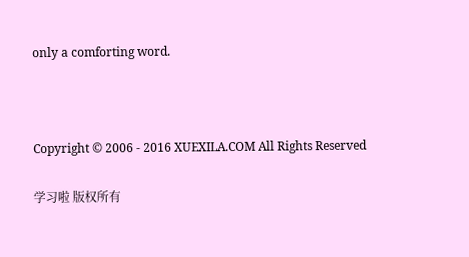only a comforting word.



Copyright © 2006 - 2016 XUEXILA.COM All Rights Reserved

学习啦 版权所有